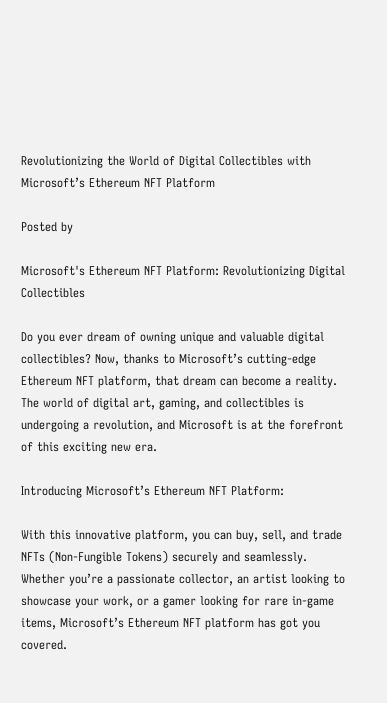Revolutionizing the World of Digital Collectibles with Microsoft’s Ethereum NFT Platform

Posted by

Microsoft's Ethereum NFT Platform: Revolutionizing Digital Collectibles

Do you ever dream of owning unique and valuable digital collectibles? Now, thanks to Microsoft’s cutting-edge Ethereum NFT platform, that dream can become a reality. The world of digital art, gaming, and collectibles is undergoing a revolution, and Microsoft is at the forefront of this exciting new era.

Introducing Microsoft’s Ethereum NFT Platform:

With this innovative platform, you can buy, sell, and trade NFTs (Non-Fungible Tokens) securely and seamlessly. Whether you’re a passionate collector, an artist looking to showcase your work, or a gamer looking for rare in-game items, Microsoft’s Ethereum NFT platform has got you covered.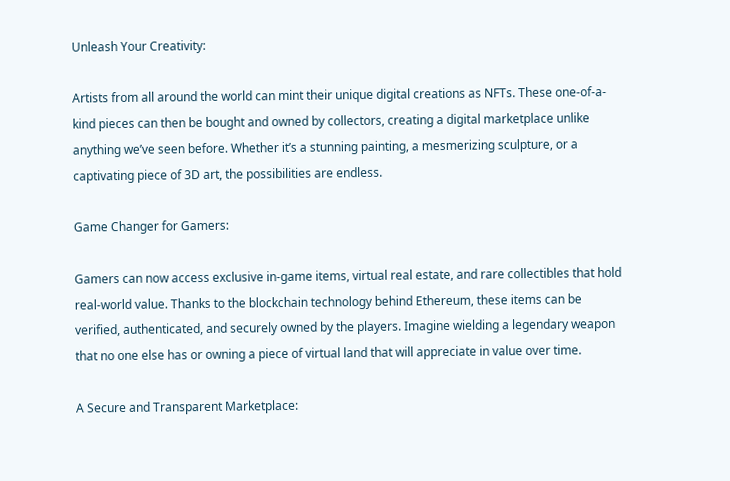Unleash Your Creativity:

Artists from all around the world can mint their unique digital creations as NFTs. These one-of-a-kind pieces can then be bought and owned by collectors, creating a digital marketplace unlike anything we’ve seen before. Whether it’s a stunning painting, a mesmerizing sculpture, or a captivating piece of 3D art, the possibilities are endless.

Game Changer for Gamers:

Gamers can now access exclusive in-game items, virtual real estate, and rare collectibles that hold real-world value. Thanks to the blockchain technology behind Ethereum, these items can be verified, authenticated, and securely owned by the players. Imagine wielding a legendary weapon that no one else has or owning a piece of virtual land that will appreciate in value over time.

A Secure and Transparent Marketplace: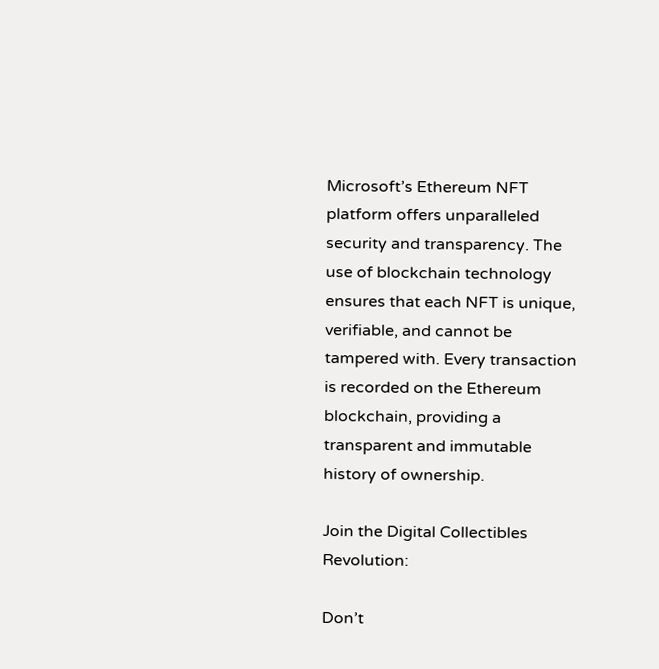Microsoft’s Ethereum NFT platform offers unparalleled security and transparency. The use of blockchain technology ensures that each NFT is unique, verifiable, and cannot be tampered with. Every transaction is recorded on the Ethereum blockchain, providing a transparent and immutable history of ownership.

Join the Digital Collectibles Revolution:

Don’t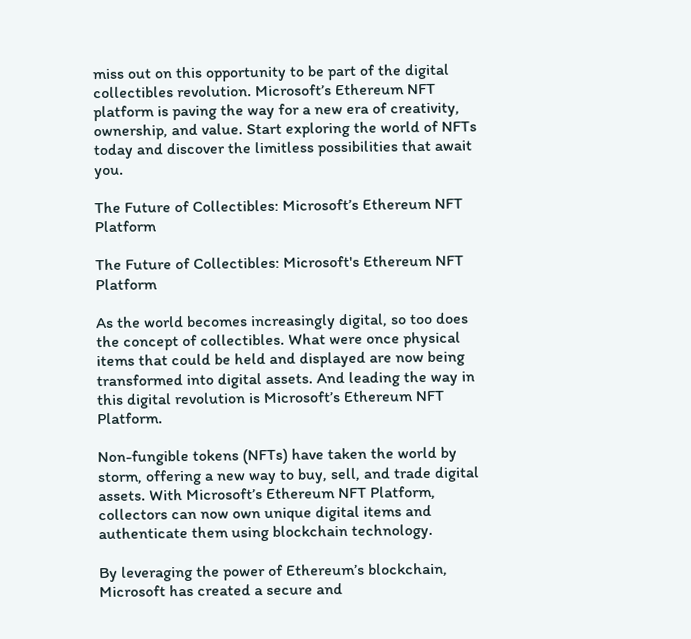miss out on this opportunity to be part of the digital collectibles revolution. Microsoft’s Ethereum NFT platform is paving the way for a new era of creativity, ownership, and value. Start exploring the world of NFTs today and discover the limitless possibilities that await you.

The Future of Collectibles: Microsoft’s Ethereum NFT Platform

The Future of Collectibles: Microsoft's Ethereum NFT Platform

As the world becomes increasingly digital, so too does the concept of collectibles. What were once physical items that could be held and displayed are now being transformed into digital assets. And leading the way in this digital revolution is Microsoft’s Ethereum NFT Platform.

Non-fungible tokens (NFTs) have taken the world by storm, offering a new way to buy, sell, and trade digital assets. With Microsoft’s Ethereum NFT Platform, collectors can now own unique digital items and authenticate them using blockchain technology.

By leveraging the power of Ethereum’s blockchain, Microsoft has created a secure and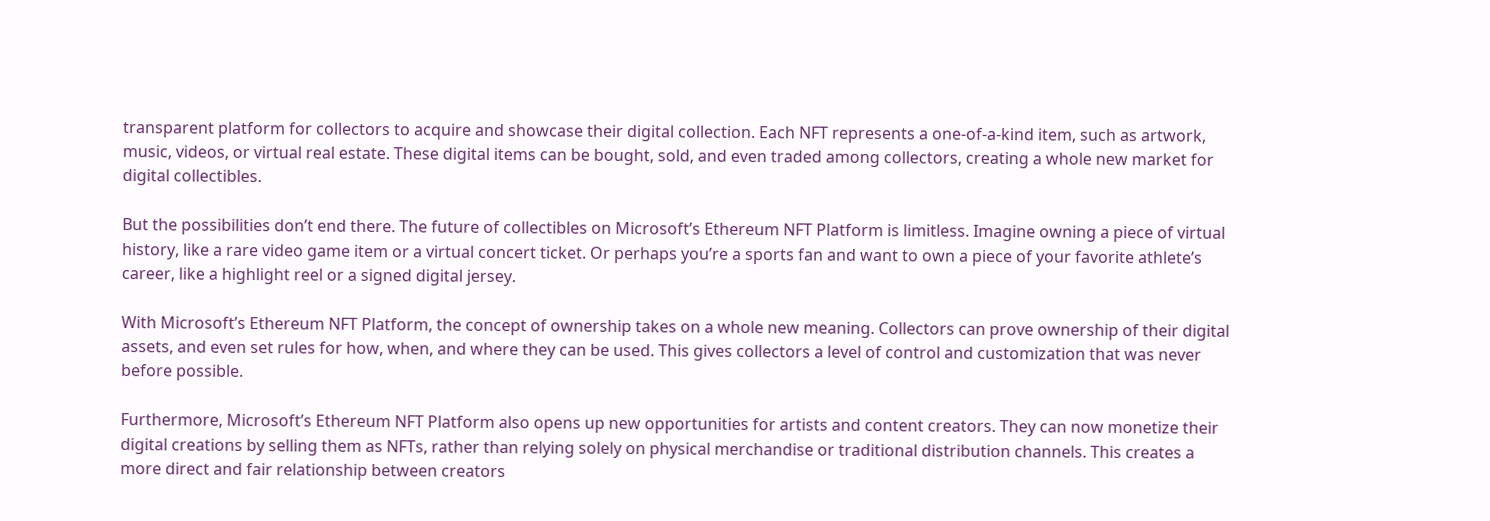transparent platform for collectors to acquire and showcase their digital collection. Each NFT represents a one-of-a-kind item, such as artwork, music, videos, or virtual real estate. These digital items can be bought, sold, and even traded among collectors, creating a whole new market for digital collectibles.

But the possibilities don’t end there. The future of collectibles on Microsoft’s Ethereum NFT Platform is limitless. Imagine owning a piece of virtual history, like a rare video game item or a virtual concert ticket. Or perhaps you’re a sports fan and want to own a piece of your favorite athlete’s career, like a highlight reel or a signed digital jersey.

With Microsoft’s Ethereum NFT Platform, the concept of ownership takes on a whole new meaning. Collectors can prove ownership of their digital assets, and even set rules for how, when, and where they can be used. This gives collectors a level of control and customization that was never before possible.

Furthermore, Microsoft’s Ethereum NFT Platform also opens up new opportunities for artists and content creators. They can now monetize their digital creations by selling them as NFTs, rather than relying solely on physical merchandise or traditional distribution channels. This creates a more direct and fair relationship between creators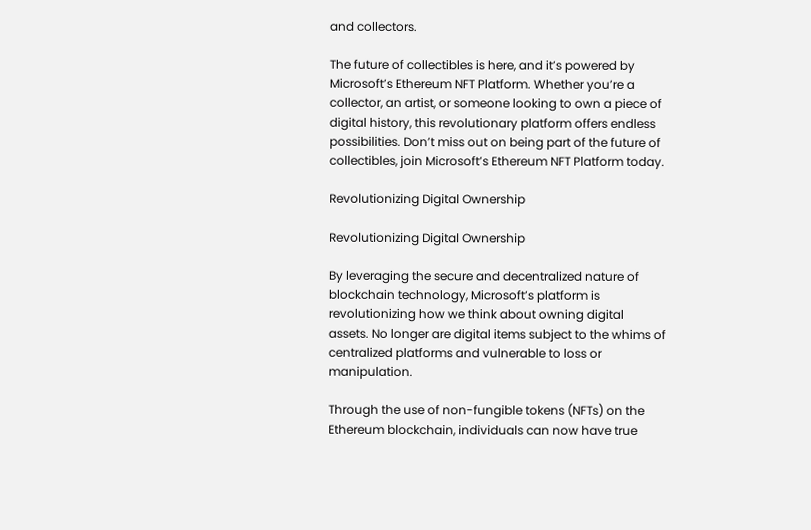and collectors.

The future of collectibles is here, and it’s powered by Microsoft’s Ethereum NFT Platform. Whether you’re a collector, an artist, or someone looking to own a piece of digital history, this revolutionary platform offers endless possibilities. Don’t miss out on being part of the future of collectibles, join Microsoft’s Ethereum NFT Platform today.

Revolutionizing Digital Ownership

Revolutionizing Digital Ownership

By leveraging the secure and decentralized nature of blockchain technology, Microsoft’s platform is revolutionizing how we think about owning digital assets. No longer are digital items subject to the whims of centralized platforms and vulnerable to loss or manipulation.

Through the use of non-fungible tokens (NFTs) on the Ethereum blockchain, individuals can now have true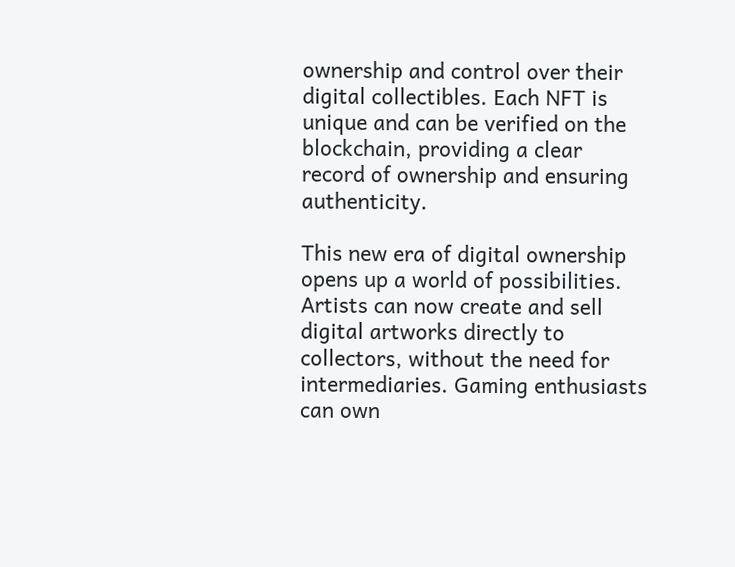ownership and control over their digital collectibles. Each NFT is unique and can be verified on the blockchain, providing a clear record of ownership and ensuring authenticity.

This new era of digital ownership opens up a world of possibilities. Artists can now create and sell digital artworks directly to collectors, without the need for intermediaries. Gaming enthusiasts can own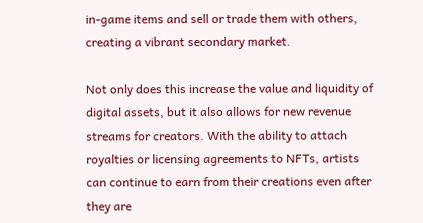in-game items and sell or trade them with others, creating a vibrant secondary market.

Not only does this increase the value and liquidity of digital assets, but it also allows for new revenue streams for creators. With the ability to attach royalties or licensing agreements to NFTs, artists can continue to earn from their creations even after they are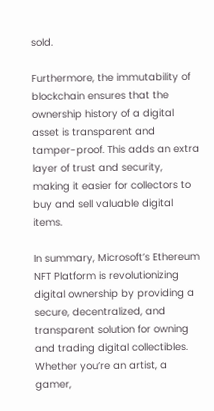sold.

Furthermore, the immutability of blockchain ensures that the ownership history of a digital asset is transparent and tamper-proof. This adds an extra layer of trust and security, making it easier for collectors to buy and sell valuable digital items.

In summary, Microsoft’s Ethereum NFT Platform is revolutionizing digital ownership by providing a secure, decentralized, and transparent solution for owning and trading digital collectibles. Whether you’re an artist, a gamer,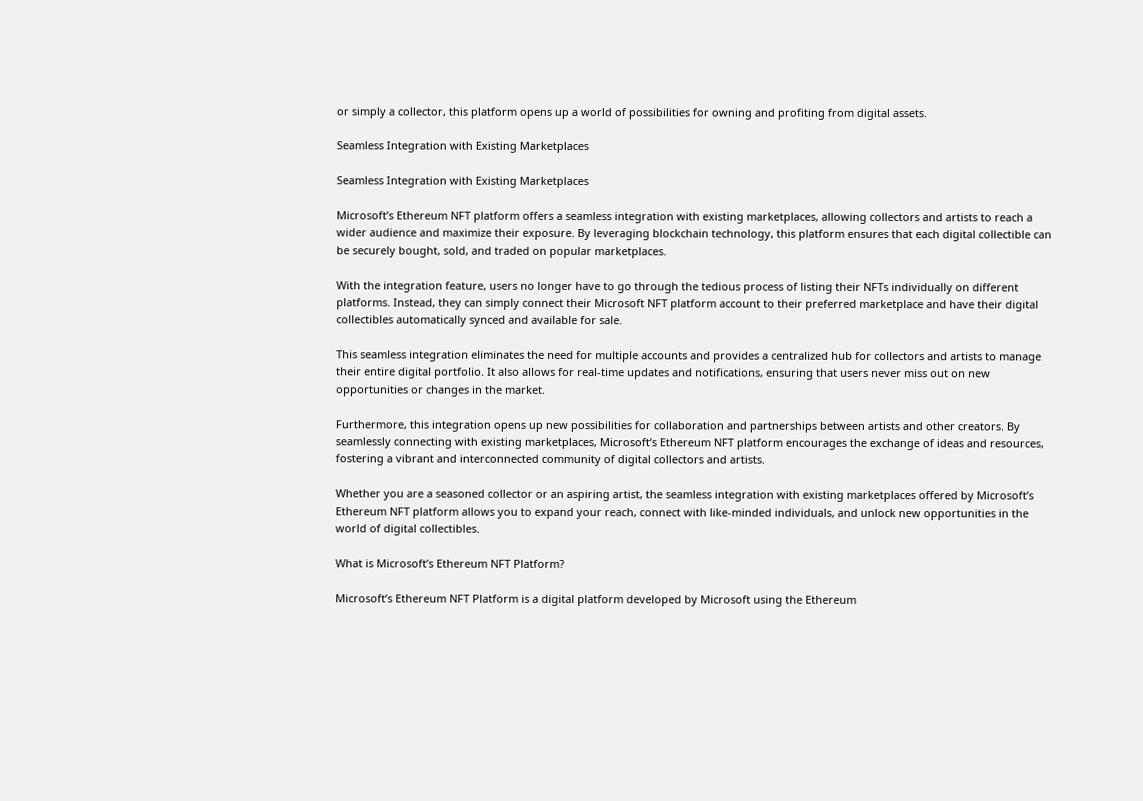or simply a collector, this platform opens up a world of possibilities for owning and profiting from digital assets.

Seamless Integration with Existing Marketplaces

Seamless Integration with Existing Marketplaces

Microsoft’s Ethereum NFT platform offers a seamless integration with existing marketplaces, allowing collectors and artists to reach a wider audience and maximize their exposure. By leveraging blockchain technology, this platform ensures that each digital collectible can be securely bought, sold, and traded on popular marketplaces.

With the integration feature, users no longer have to go through the tedious process of listing their NFTs individually on different platforms. Instead, they can simply connect their Microsoft NFT platform account to their preferred marketplace and have their digital collectibles automatically synced and available for sale.

This seamless integration eliminates the need for multiple accounts and provides a centralized hub for collectors and artists to manage their entire digital portfolio. It also allows for real-time updates and notifications, ensuring that users never miss out on new opportunities or changes in the market.

Furthermore, this integration opens up new possibilities for collaboration and partnerships between artists and other creators. By seamlessly connecting with existing marketplaces, Microsoft’s Ethereum NFT platform encourages the exchange of ideas and resources, fostering a vibrant and interconnected community of digital collectors and artists.

Whether you are a seasoned collector or an aspiring artist, the seamless integration with existing marketplaces offered by Microsoft’s Ethereum NFT platform allows you to expand your reach, connect with like-minded individuals, and unlock new opportunities in the world of digital collectibles.

What is Microsoft’s Ethereum NFT Platform?

Microsoft’s Ethereum NFT Platform is a digital platform developed by Microsoft using the Ethereum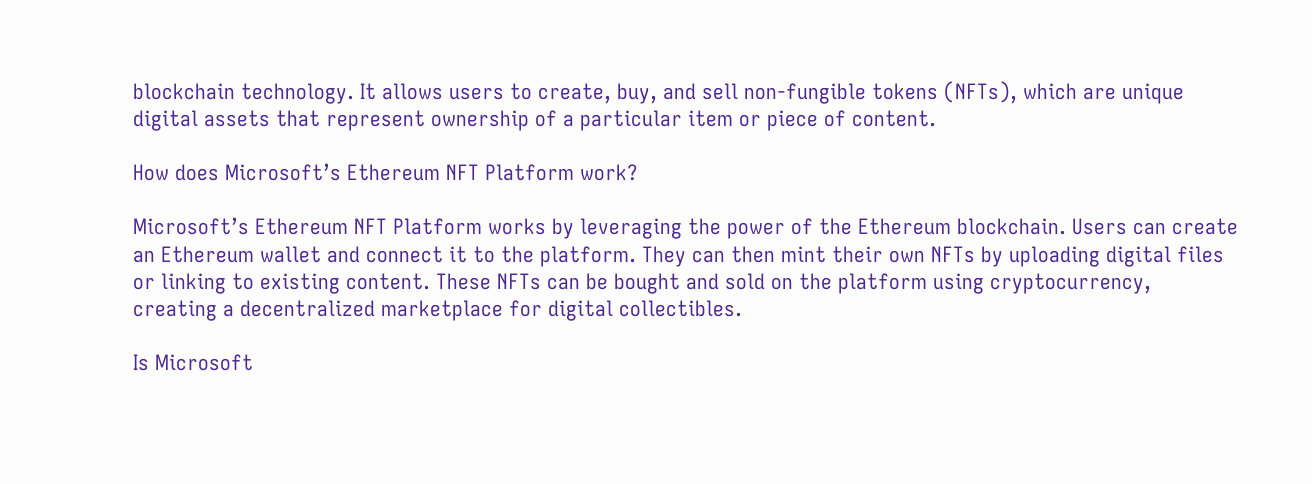blockchain technology. It allows users to create, buy, and sell non-fungible tokens (NFTs), which are unique digital assets that represent ownership of a particular item or piece of content.

How does Microsoft’s Ethereum NFT Platform work?

Microsoft’s Ethereum NFT Platform works by leveraging the power of the Ethereum blockchain. Users can create an Ethereum wallet and connect it to the platform. They can then mint their own NFTs by uploading digital files or linking to existing content. These NFTs can be bought and sold on the platform using cryptocurrency, creating a decentralized marketplace for digital collectibles.

Is Microsoft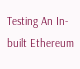Testing An In-built Ethereum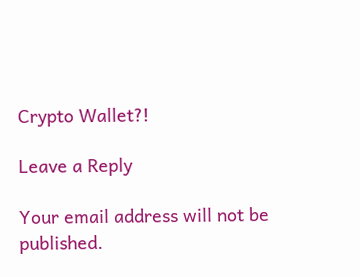Crypto Wallet?!

Leave a Reply

Your email address will not be published.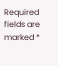Required fields are marked *